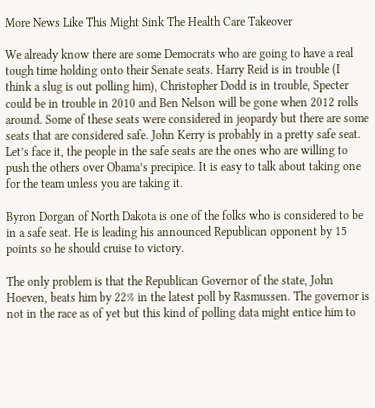More News Like This Might Sink The Health Care Takeover

We already know there are some Democrats who are going to have a real tough time holding onto their Senate seats. Harry Reid is in trouble (I think a slug is out polling him), Christopher Dodd is in trouble, Specter could be in trouble in 2010 and Ben Nelson will be gone when 2012 rolls around. Some of these seats were considered in jeopardy but there are some seats that are considered safe. John Kerry is probably in a pretty safe seat. Let’s face it, the people in the safe seats are the ones who are willing to push the others over Obama’s precipice. It is easy to talk about taking one for the team unless you are taking it.

Byron Dorgan of North Dakota is one of the folks who is considered to be in a safe seat. He is leading his announced Republican opponent by 15 points so he should cruise to victory.

The only problem is that the Republican Governor of the state, John Hoeven, beats him by 22% in the latest poll by Rasmussen. The governor is not in the race as of yet but this kind of polling data might entice him to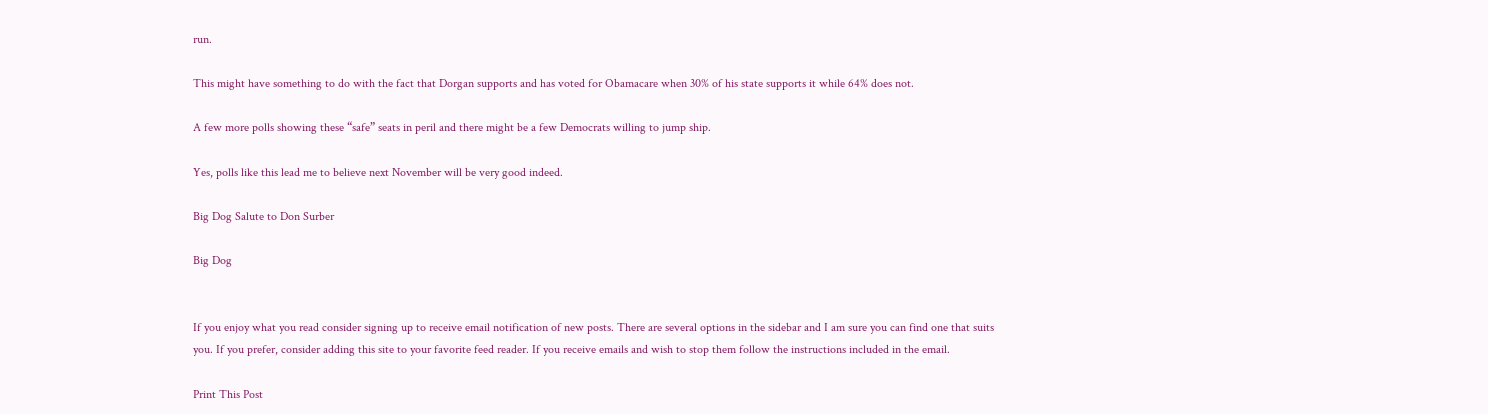run.

This might have something to do with the fact that Dorgan supports and has voted for Obamacare when 30% of his state supports it while 64% does not.

A few more polls showing these “safe” seats in peril and there might be a few Democrats willing to jump ship.

Yes, polls like this lead me to believe next November will be very good indeed.

Big Dog Salute to Don Surber

Big Dog


If you enjoy what you read consider signing up to receive email notification of new posts. There are several options in the sidebar and I am sure you can find one that suits you. If you prefer, consider adding this site to your favorite feed reader. If you receive emails and wish to stop them follow the instructions included in the email.

Print This Post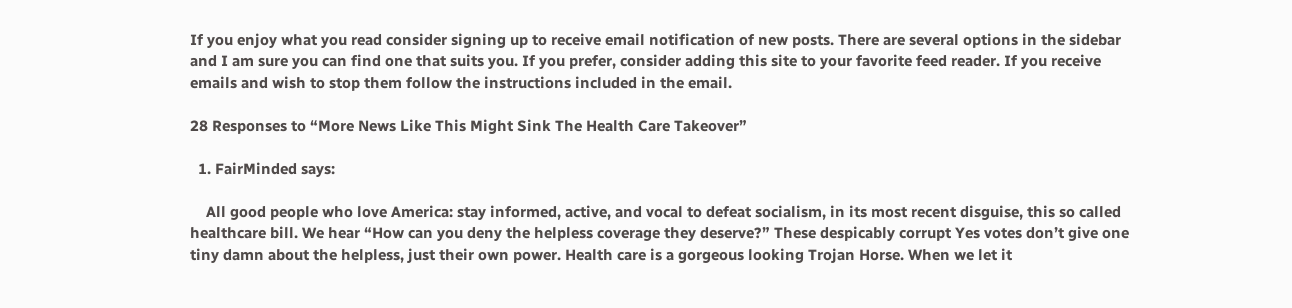If you enjoy what you read consider signing up to receive email notification of new posts. There are several options in the sidebar and I am sure you can find one that suits you. If you prefer, consider adding this site to your favorite feed reader. If you receive emails and wish to stop them follow the instructions included in the email.

28 Responses to “More News Like This Might Sink The Health Care Takeover”

  1. FairMinded says:

    All good people who love America: stay informed, active, and vocal to defeat socialism, in its most recent disguise, this so called healthcare bill. We hear “How can you deny the helpless coverage they deserve?” These despicably corrupt Yes votes don’t give one tiny damn about the helpless, just their own power. Health care is a gorgeous looking Trojan Horse. When we let it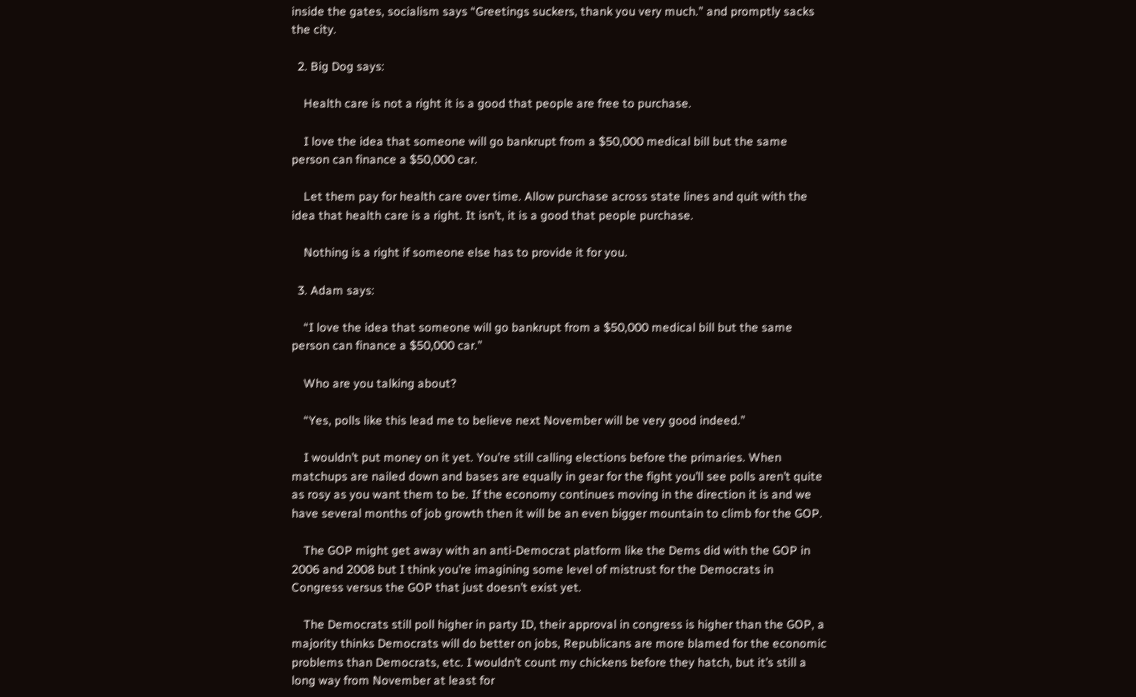inside the gates, socialism says “Greetings suckers, thank you very much.” and promptly sacks the city.

  2. Big Dog says:

    Health care is not a right it is a good that people are free to purchase.

    I love the idea that someone will go bankrupt from a $50,000 medical bill but the same person can finance a $50,000 car.

    Let them pay for health care over time. Allow purchase across state lines and quit with the idea that health care is a right. It isn’t, it is a good that people purchase.

    Nothing is a right if someone else has to provide it for you.

  3. Adam says:

    “I love the idea that someone will go bankrupt from a $50,000 medical bill but the same person can finance a $50,000 car.”

    Who are you talking about?

    “Yes, polls like this lead me to believe next November will be very good indeed.”

    I wouldn’t put money on it yet. You’re still calling elections before the primaries. When matchups are nailed down and bases are equally in gear for the fight you’ll see polls aren’t quite as rosy as you want them to be. If the economy continues moving in the direction it is and we have several months of job growth then it will be an even bigger mountain to climb for the GOP.

    The GOP might get away with an anti-Democrat platform like the Dems did with the GOP in 2006 and 2008 but I think you’re imagining some level of mistrust for the Democrats in Congress versus the GOP that just doesn’t exist yet.

    The Democrats still poll higher in party ID, their approval in congress is higher than the GOP, a majority thinks Democrats will do better on jobs, Republicans are more blamed for the economic problems than Democrats, etc. I wouldn’t count my chickens before they hatch, but it’s still a long way from November at least for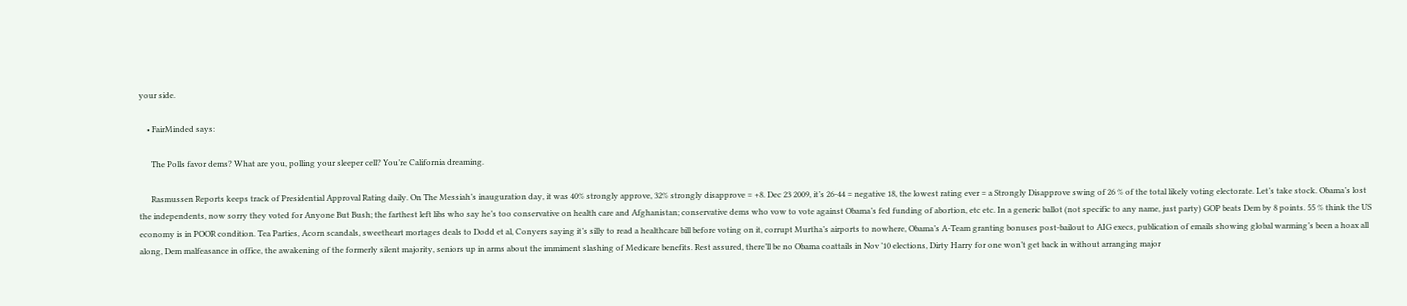your side.

    • FairMinded says:

      The Polls favor dems? What are you, polling your sleeper cell? You’re California dreaming.

      Rasmussen Reports keeps track of Presidential Approval Rating daily. On The Messiah’s inauguration day, it was 40% strongly approve, 32% strongly disapprove = +8. Dec 23 2009, it’s 26-44 = negative 18, the lowest rating ever = a Strongly Disapprove swing of 26 % of the total likely voting electorate. Let’s take stock. Obama’s lost the independents, now sorry they voted for Anyone But Bush; the farthest left libs who say he’s too conservative on health care and Afghanistan; conservative dems who vow to vote against Obama’s fed funding of abortion, etc etc. In a generic ballot (not specific to any name, just party) GOP beats Dem by 8 points. 55 % think the US economy is in POOR condition. Tea Parties, Acorn scandals, sweetheart mortages deals to Dodd et al, Conyers saying it’s silly to read a healthcare bill before voting on it, corrupt Murtha’s airports to nowhere, Obama’s A-Team granting bonuses post-bailout to AIG execs, publication of emails showing global warming’s been a hoax all along, Dem malfeasance in office, the awakening of the formerly silent majority, seniors up in arms about the immiment slashing of Medicare benefits. Rest assured, there’ll be no Obama coattails in Nov ’10 elections, Dirty Harry for one won’t get back in without arranging major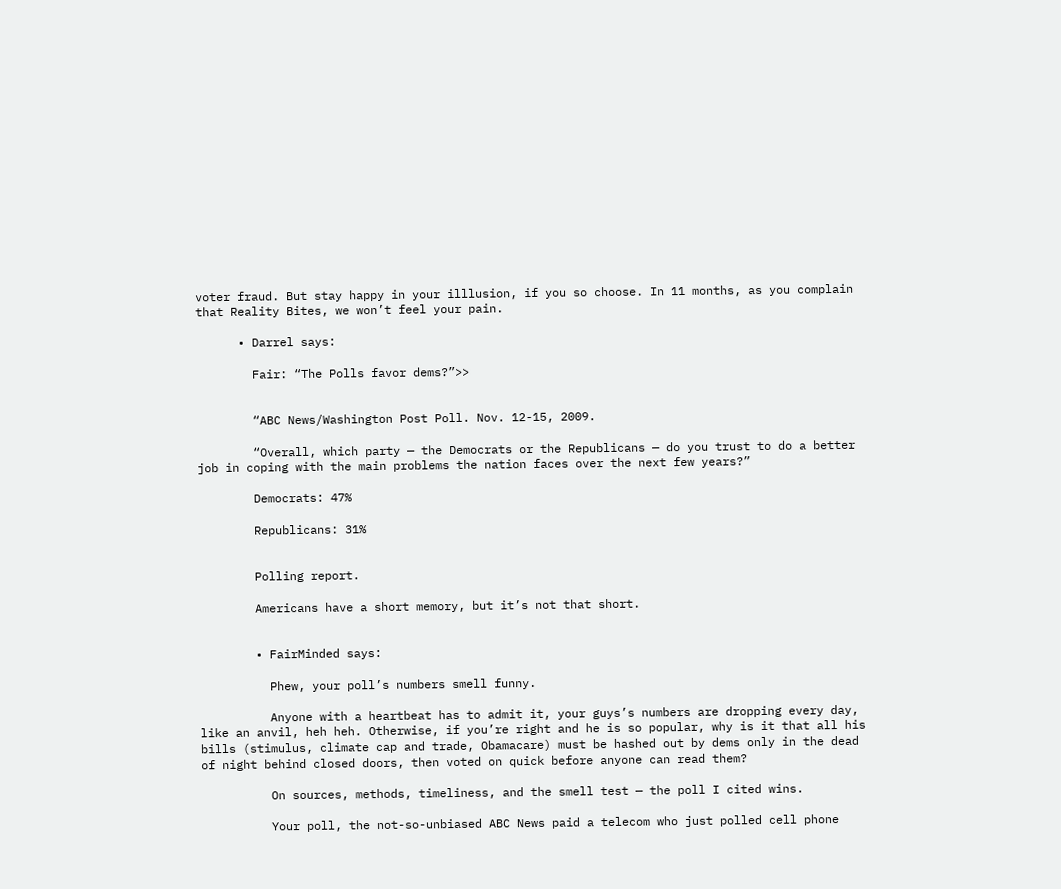voter fraud. But stay happy in your illlusion, if you so choose. In 11 months, as you complain that Reality Bites, we won’t feel your pain.

      • Darrel says:

        Fair: “The Polls favor dems?”>>


        “ABC News/Washington Post Poll. Nov. 12-15, 2009.

        “Overall, which party — the Democrats or the Republicans — do you trust to do a better job in coping with the main problems the nation faces over the next few years?”

        Democrats: 47%

        Republicans: 31%


        Polling report.

        Americans have a short memory, but it’s not that short.


        • FairMinded says:

          Phew, your poll’s numbers smell funny.

          Anyone with a heartbeat has to admit it, your guys’s numbers are dropping every day, like an anvil, heh heh. Otherwise, if you’re right and he is so popular, why is it that all his bills (stimulus, climate cap and trade, Obamacare) must be hashed out by dems only in the dead of night behind closed doors, then voted on quick before anyone can read them?

          On sources, methods, timeliness, and the smell test — the poll I cited wins.

          Your poll, the not-so-unbiased ABC News paid a telecom who just polled cell phone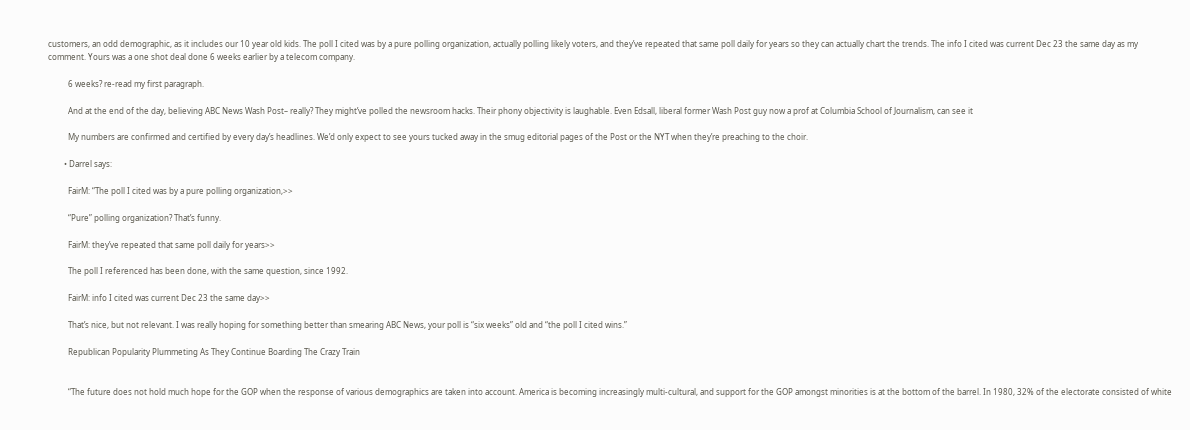customers, an odd demographic, as it includes our 10 year old kids. The poll I cited was by a pure polling organization, actually polling likely voters, and they’ve repeated that same poll daily for years so they can actually chart the trends. The info I cited was current Dec 23 the same day as my comment. Yours was a one shot deal done 6 weeks earlier by a telecom company.

          6 weeks? re-read my first paragraph.

          And at the end of the day, believing ABC News Wash Post– really? They might’ve polled the newsroom hacks. Their phony objectivity is laughable. Even Edsall, liberal former Wash Post guy now a prof at Columbia School of Journalism, can see it

          My numbers are confirmed and certified by every day’s headlines. We’d only expect to see yours tucked away in the smug editorial pages of the Post or the NYT when they’re preaching to the choir.

        • Darrel says:

          FairM: “The poll I cited was by a pure polling organization,>>

          “Pure” polling organization? That’s funny.

          FairM: they’ve repeated that same poll daily for years>>

          The poll I referenced has been done, with the same question, since 1992.

          FairM: info I cited was current Dec 23 the same day>>

          That’s nice, but not relevant. I was really hoping for something better than smearing ABC News, your poll is “six weeks” old and “the poll I cited wins.”

          Republican Popularity Plummeting As They Continue Boarding The Crazy Train


          “The future does not hold much hope for the GOP when the response of various demographics are taken into account. America is becoming increasingly multi-cultural, and support for the GOP amongst minorities is at the bottom of the barrel. In 1980, 32% of the electorate consisted of white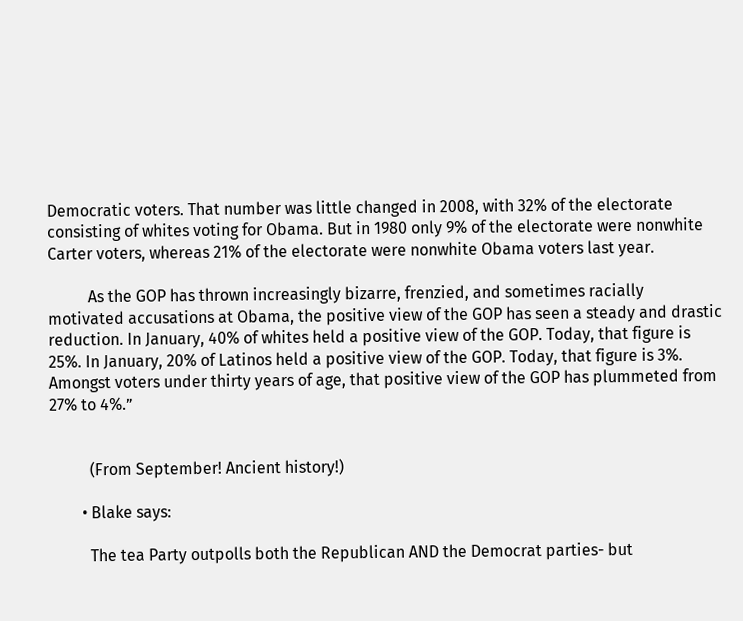Democratic voters. That number was little changed in 2008, with 32% of the electorate consisting of whites voting for Obama. But in 1980 only 9% of the electorate were nonwhite Carter voters, whereas 21% of the electorate were nonwhite Obama voters last year.

          As the GOP has thrown increasingly bizarre, frenzied, and sometimes racially motivated accusations at Obama, the positive view of the GOP has seen a steady and drastic reduction. In January, 40% of whites held a positive view of the GOP. Today, that figure is 25%. In January, 20% of Latinos held a positive view of the GOP. Today, that figure is 3%. Amongst voters under thirty years of age, that positive view of the GOP has plummeted from 27% to 4%.”


          (From September! Ancient history!)

        • Blake says:

          The tea Party outpolls both the Republican AND the Democrat parties- but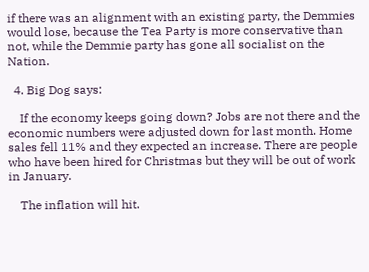if there was an alignment with an existing party, the Demmies would lose, because the Tea Party is more conservative than not, while the Demmie party has gone all socialist on the Nation.

  4. Big Dog says:

    If the economy keeps going down? Jobs are not there and the economic numbers were adjusted down for last month. Home sales fell 11% and they expected an increase. There are people who have been hired for Christmas but they will be out of work in January.

    The inflation will hit.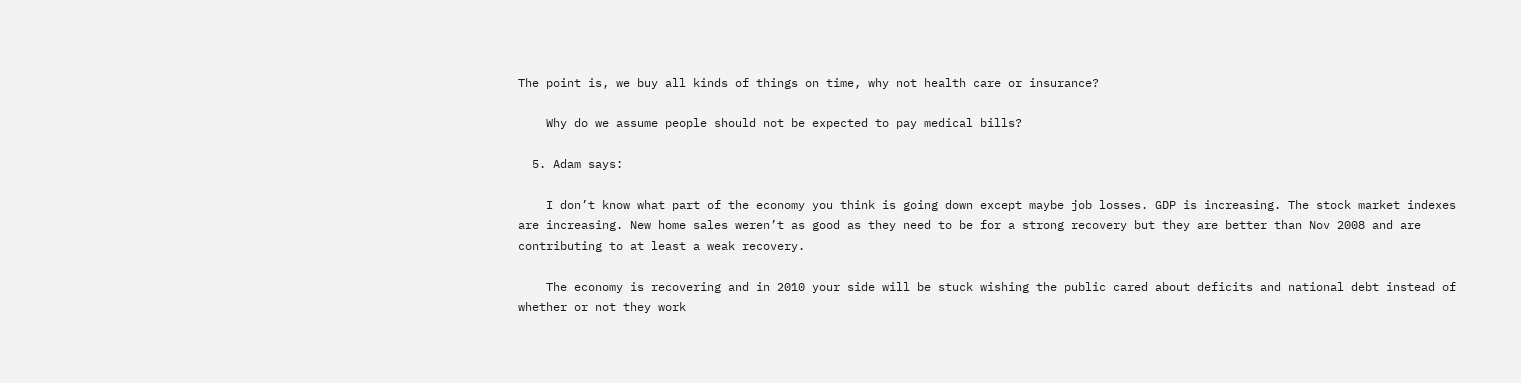The point is, we buy all kinds of things on time, why not health care or insurance?

    Why do we assume people should not be expected to pay medical bills?

  5. Adam says:

    I don’t know what part of the economy you think is going down except maybe job losses. GDP is increasing. The stock market indexes are increasing. New home sales weren’t as good as they need to be for a strong recovery but they are better than Nov 2008 and are contributing to at least a weak recovery.

    The economy is recovering and in 2010 your side will be stuck wishing the public cared about deficits and national debt instead of whether or not they work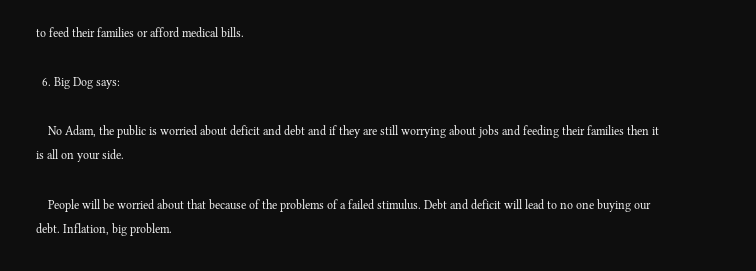to feed their families or afford medical bills.

  6. Big Dog says:

    No Adam, the public is worried about deficit and debt and if they are still worrying about jobs and feeding their families then it is all on your side.

    People will be worried about that because of the problems of a failed stimulus. Debt and deficit will lead to no one buying our debt. Inflation, big problem.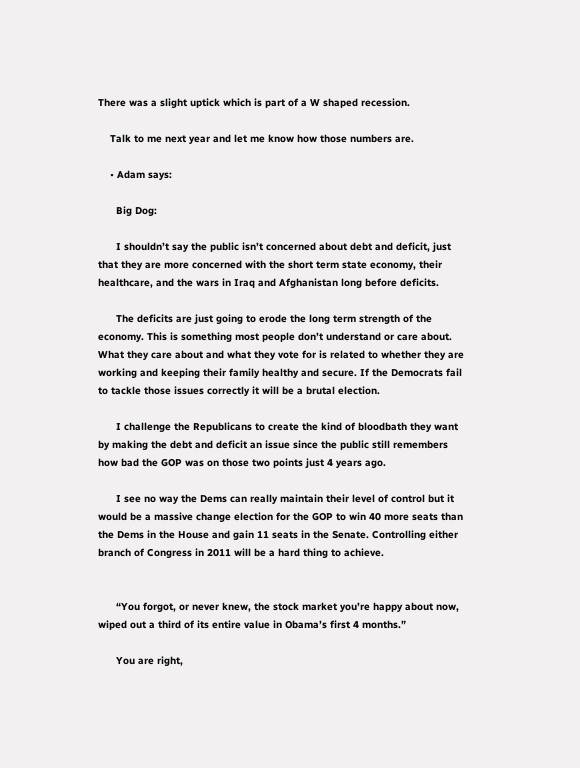There was a slight uptick which is part of a W shaped recession.

    Talk to me next year and let me know how those numbers are.

    • Adam says:

      Big Dog:

      I shouldn’t say the public isn’t concerned about debt and deficit, just that they are more concerned with the short term state economy, their healthcare, and the wars in Iraq and Afghanistan long before deficits.

      The deficits are just going to erode the long term strength of the economy. This is something most people don’t understand or care about. What they care about and what they vote for is related to whether they are working and keeping their family healthy and secure. If the Democrats fail to tackle those issues correctly it will be a brutal election.

      I challenge the Republicans to create the kind of bloodbath they want by making the debt and deficit an issue since the public still remembers how bad the GOP was on those two points just 4 years ago.

      I see no way the Dems can really maintain their level of control but it would be a massive change election for the GOP to win 40 more seats than the Dems in the House and gain 11 seats in the Senate. Controlling either branch of Congress in 2011 will be a hard thing to achieve.


      “You forgot, or never knew, the stock market you’re happy about now, wiped out a third of its entire value in Obama’s first 4 months.”

      You are right,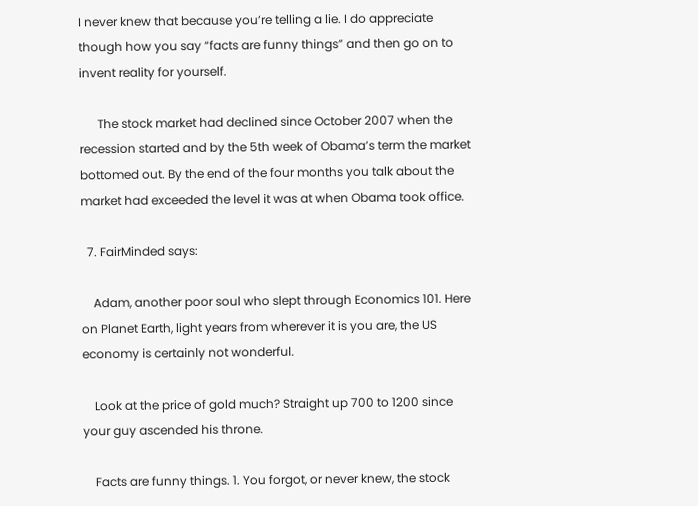I never knew that because you’re telling a lie. I do appreciate though how you say “facts are funny things” and then go on to invent reality for yourself.

      The stock market had declined since October 2007 when the recession started and by the 5th week of Obama’s term the market bottomed out. By the end of the four months you talk about the market had exceeded the level it was at when Obama took office.

  7. FairMinded says:

    Adam, another poor soul who slept through Economics 101. Here on Planet Earth, light years from wherever it is you are, the US economy is certainly not wonderful.

    Look at the price of gold much? Straight up 700 to 1200 since your guy ascended his throne.

    Facts are funny things. 1. You forgot, or never knew, the stock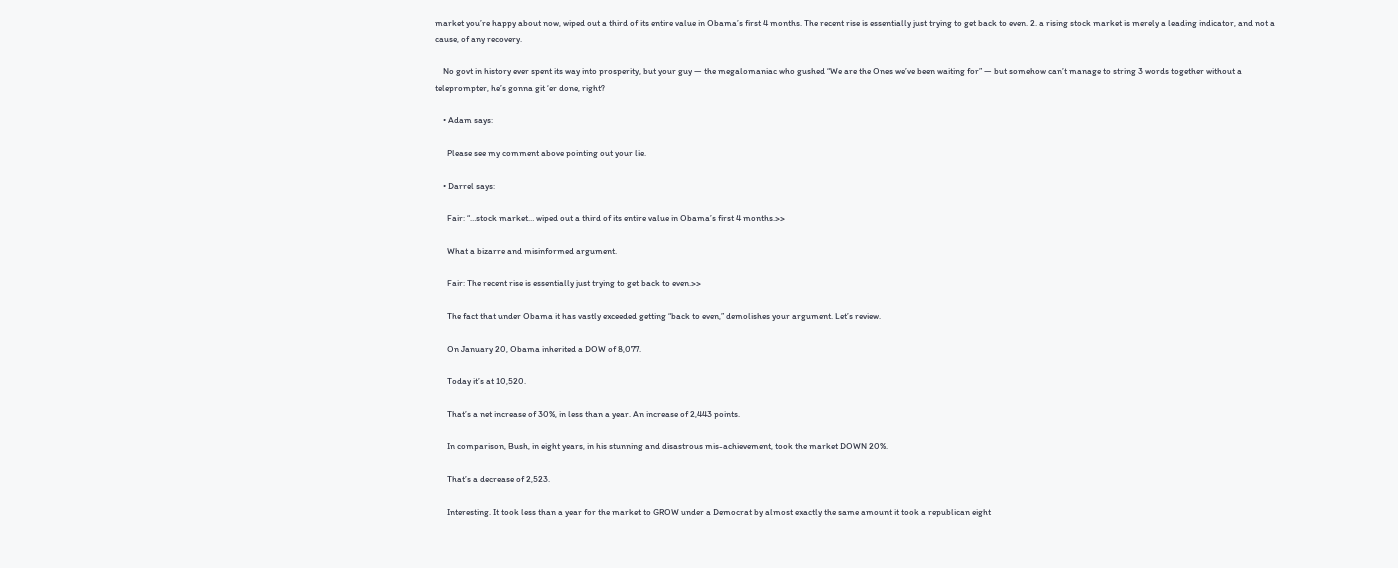market you’re happy about now, wiped out a third of its entire value in Obama’s first 4 months. The recent rise is essentially just trying to get back to even. 2. a rising stock market is merely a leading indicator, and not a cause, of any recovery.

    No govt in history ever spent its way into prosperity, but your guy — the megalomaniac who gushed “We are the Ones we’ve been waiting for” — but somehow can’t manage to string 3 words together without a teleprompter, he’s gonna git ‘er done, right?

    • Adam says:

      Please see my comment above pointing out your lie.

    • Darrel says:

      Fair: “…stock market… wiped out a third of its entire value in Obama’s first 4 months.>>

      What a bizarre and misinformed argument.

      Fair: The recent rise is essentially just trying to get back to even.>>

      The fact that under Obama it has vastly exceeded getting “back to even,” demolishes your argument. Let’s review.

      On January 20, Obama inherited a DOW of 8,077.

      Today it’s at 10,520.

      That’s a net increase of 30%, in less than a year. An increase of 2,443 points.

      In comparison, Bush, in eight years, in his stunning and disastrous mis-achievement, took the market DOWN 20%.

      That’s a decrease of 2,523.

      Interesting. It took less than a year for the market to GROW under a Democrat by almost exactly the same amount it took a republican eight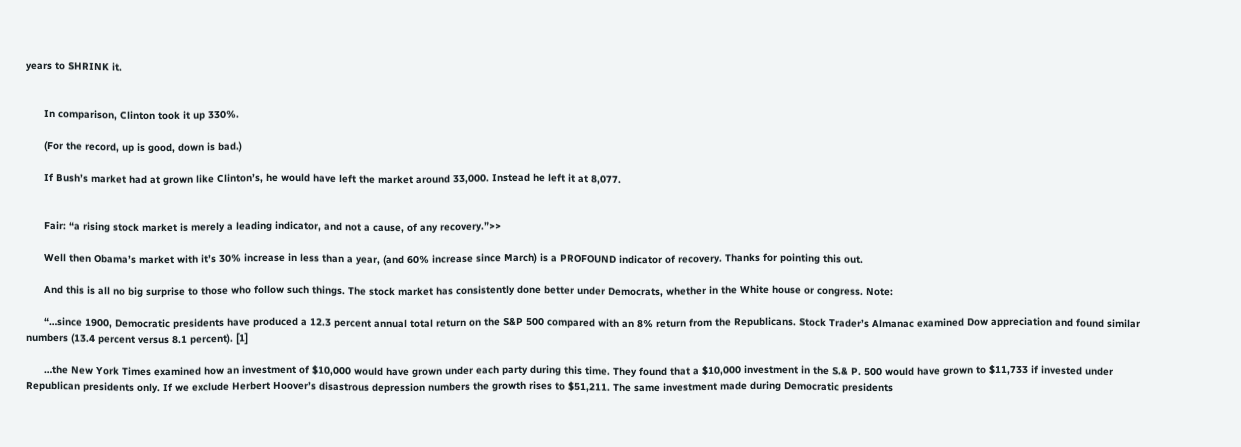years to SHRINK it.


      In comparison, Clinton took it up 330%.

      (For the record, up is good, down is bad.)

      If Bush’s market had at grown like Clinton’s, he would have left the market around 33,000. Instead he left it at 8,077.


      Fair: “a rising stock market is merely a leading indicator, and not a cause, of any recovery.”>>

      Well then Obama’s market with it’s 30% increase in less than a year, (and 60% increase since March) is a PROFOUND indicator of recovery. Thanks for pointing this out.

      And this is all no big surprise to those who follow such things. The stock market has consistently done better under Democrats, whether in the White house or congress. Note:

      “…since 1900, Democratic presidents have produced a 12.3 percent annual total return on the S&P 500 compared with an 8% return from the Republicans. Stock Trader’s Almanac examined Dow appreciation and found similar numbers (13.4 percent versus 8.1 percent). [1]

      …the New York Times examined how an investment of $10,000 would have grown under each party during this time. They found that a $10,000 investment in the S.& P. 500 would have grown to $11,733 if invested under Republican presidents only. If we exclude Herbert Hoover’s disastrous depression numbers the growth rises to $51,211. The same investment made during Democratic presidents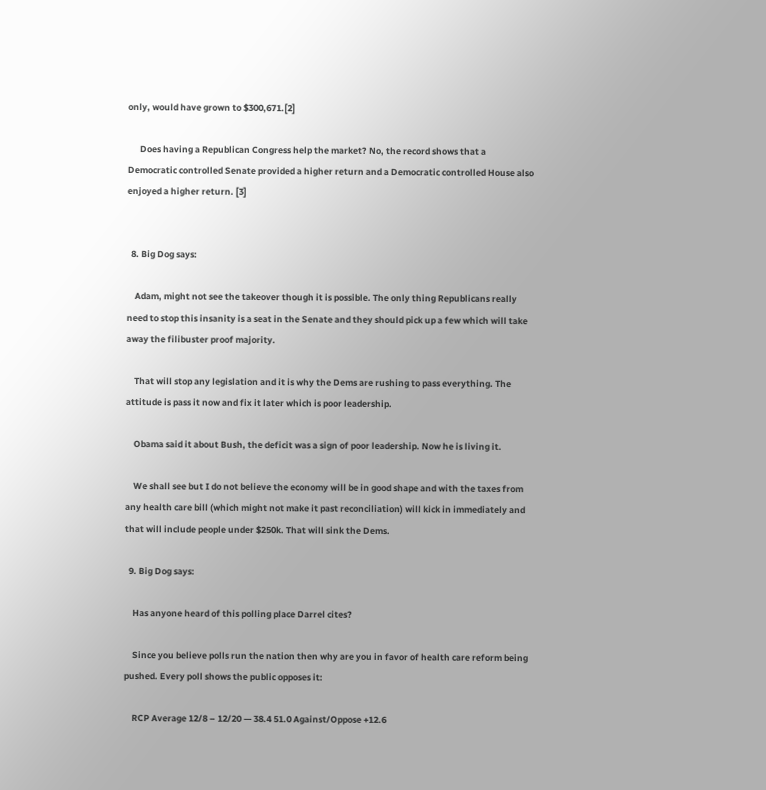only, would have grown to $300,671.[2]

      Does having a Republican Congress help the market? No, the record shows that a Democratic controlled Senate provided a higher return and a Democratic controlled House also enjoyed a higher return. [3]


  8. Big Dog says:

    Adam, might not see the takeover though it is possible. The only thing Republicans really need to stop this insanity is a seat in the Senate and they should pick up a few which will take away the filibuster proof majority.

    That will stop any legislation and it is why the Dems are rushing to pass everything. The attitude is pass it now and fix it later which is poor leadership.

    Obama said it about Bush, the deficit was a sign of poor leadership. Now he is living it.

    We shall see but I do not believe the economy will be in good shape and with the taxes from any health care bill (which might not make it past reconciliation) will kick in immediately and that will include people under $250k. That will sink the Dems.

  9. Big Dog says:

    Has anyone heard of this polling place Darrel cites?

    Since you believe polls run the nation then why are you in favor of health care reform being pushed. Every poll shows the public opposes it:

    RCP Average 12/8 – 12/20 — 38.4 51.0 Against/Oppose +12.6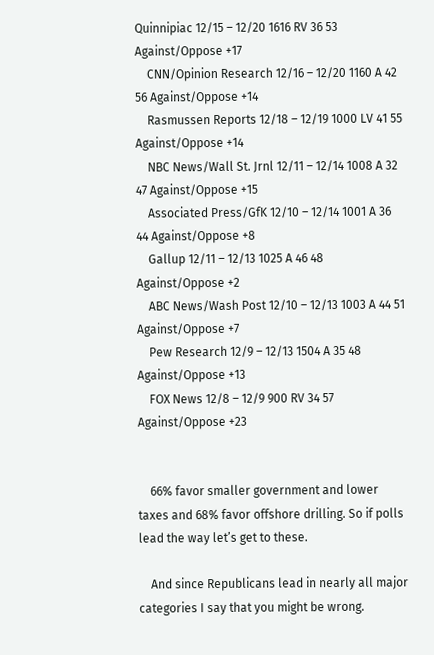Quinnipiac 12/15 – 12/20 1616 RV 36 53 Against/Oppose +17
    CNN/Opinion Research 12/16 – 12/20 1160 A 42 56 Against/Oppose +14
    Rasmussen Reports 12/18 – 12/19 1000 LV 41 55 Against/Oppose +14
    NBC News/Wall St. Jrnl 12/11 – 12/14 1008 A 32 47 Against/Oppose +15
    Associated Press/GfK 12/10 – 12/14 1001 A 36 44 Against/Oppose +8
    Gallup 12/11 – 12/13 1025 A 46 48 Against/Oppose +2
    ABC News/Wash Post 12/10 – 12/13 1003 A 44 51 Against/Oppose +7
    Pew Research 12/9 – 12/13 1504 A 35 48 Against/Oppose +13
    FOX News 12/8 – 12/9 900 RV 34 57 Against/Oppose +23


    66% favor smaller government and lower taxes and 68% favor offshore drilling. So if polls lead the way let’s get to these.

    And since Republicans lead in nearly all major categories I say that you might be wrong.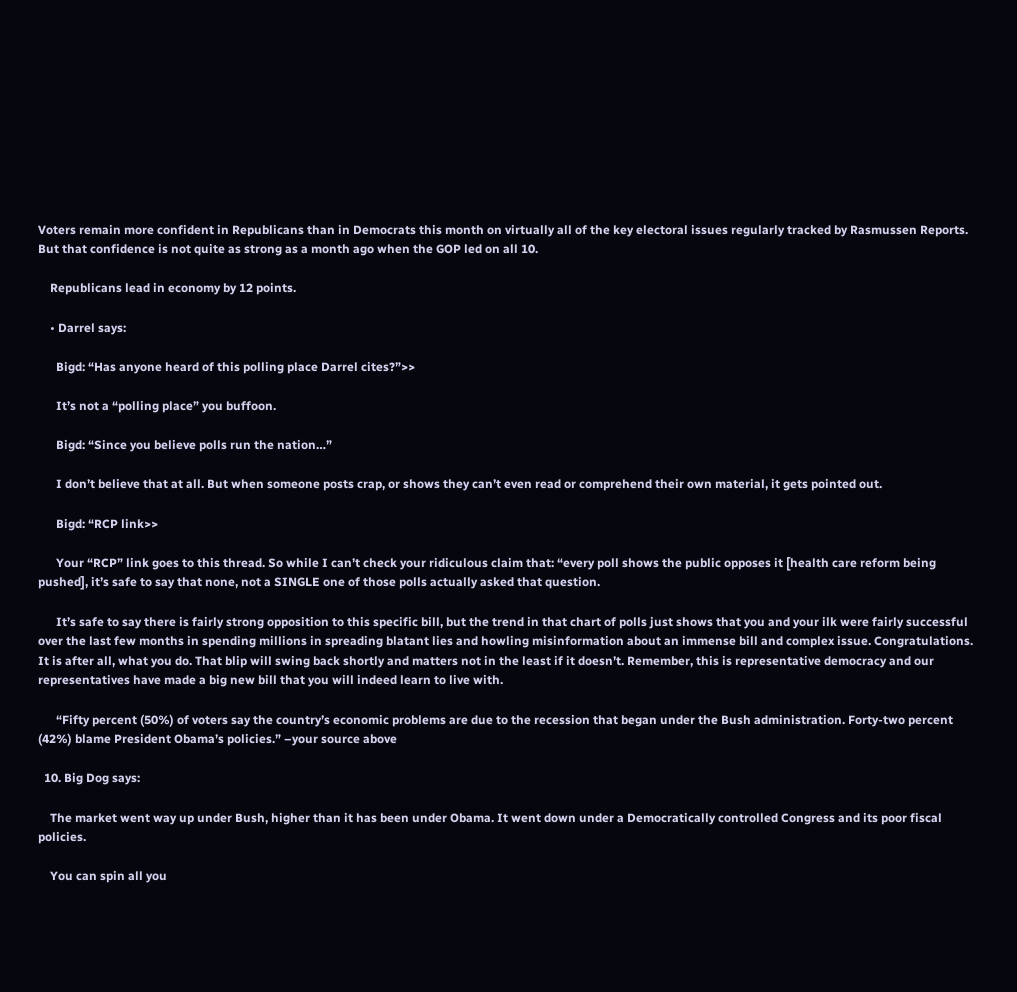Voters remain more confident in Republicans than in Democrats this month on virtually all of the key electoral issues regularly tracked by Rasmussen Reports. But that confidence is not quite as strong as a month ago when the GOP led on all 10.

    Republicans lead in economy by 12 points.

    • Darrel says:

      Bigd: “Has anyone heard of this polling place Darrel cites?”>>

      It’s not a “polling place” you buffoon.

      Bigd: “Since you believe polls run the nation…”

      I don’t believe that at all. But when someone posts crap, or shows they can’t even read or comprehend their own material, it gets pointed out.

      Bigd: “RCP link>>

      Your “RCP” link goes to this thread. So while I can’t check your ridiculous claim that: “every poll shows the public opposes it [health care reform being pushed], it’s safe to say that none, not a SINGLE one of those polls actually asked that question.

      It’s safe to say there is fairly strong opposition to this specific bill, but the trend in that chart of polls just shows that you and your ilk were fairly successful over the last few months in spending millions in spreading blatant lies and howling misinformation about an immense bill and complex issue. Congratulations. It is after all, what you do. That blip will swing back shortly and matters not in the least if it doesn’t. Remember, this is representative democracy and our representatives have made a big new bill that you will indeed learn to live with.

      “Fifty percent (50%) of voters say the country’s economic problems are due to the recession that began under the Bush administration. Forty-two percent (42%) blame President Obama’s policies.” –your source above

  10. Big Dog says:

    The market went way up under Bush, higher than it has been under Obama. It went down under a Democratically controlled Congress and its poor fiscal policies.

    You can spin all you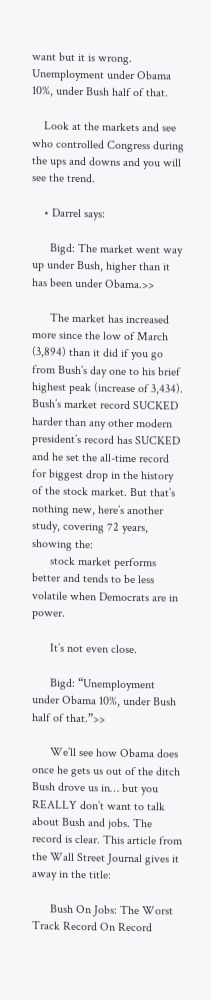want but it is wrong. Unemployment under Obama 10%, under Bush half of that.

    Look at the markets and see who controlled Congress during the ups and downs and you will see the trend.

    • Darrel says:

      Bigd: The market went way up under Bush, higher than it has been under Obama.>>

      The market has increased more since the low of March (3,894) than it did if you go from Bush’s day one to his brief highest peak (increase of 3,434). Bush’s market record SUCKED harder than any other modern president’s record has SUCKED and he set the all-time record for biggest drop in the history of the stock market. But that’s nothing new, here’s another study, covering 72 years, showing the:
      stock market performs better and tends to be less volatile when Democrats are in power.

      It’s not even close.

      Bigd: “Unemployment under Obama 10%, under Bush half of that.”>>

      We’ll see how Obama does once he gets us out of the ditch Bush drove us in… but you REALLY don’t want to talk about Bush and jobs. The record is clear. This article from the Wall Street Journal gives it away in the title:

      Bush On Jobs: The Worst Track Record On Record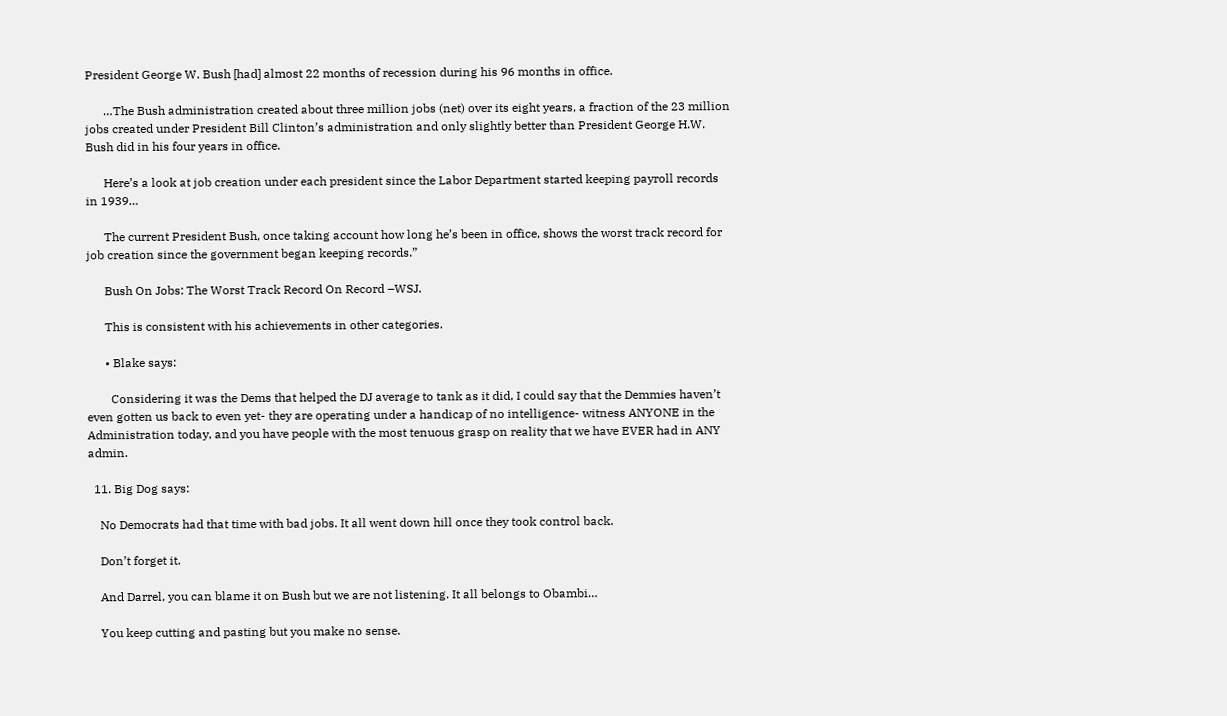President George W. Bush [had] almost 22 months of recession during his 96 months in office.

      …The Bush administration created about three million jobs (net) over its eight years, a fraction of the 23 million jobs created under President Bill Clinton’s administration and only slightly better than President George H.W. Bush did in his four years in office.

      Here’s a look at job creation under each president since the Labor Department started keeping payroll records in 1939…

      The current President Bush, once taking account how long he’s been in office, shows the worst track record for job creation since the government began keeping records.”

      Bush On Jobs: The Worst Track Record On Record –WSJ.

      This is consistent with his achievements in other categories.

      • Blake says:

        Considering it was the Dems that helped the DJ average to tank as it did, I could say that the Demmies haven’t even gotten us back to even yet- they are operating under a handicap of no intelligence- witness ANYONE in the Administration today, and you have people with the most tenuous grasp on reality that we have EVER had in ANY admin.

  11. Big Dog says:

    No Democrats had that time with bad jobs. It all went down hill once they took control back.

    Don’t forget it.

    And Darrel, you can blame it on Bush but we are not listening. It all belongs to Obambi…

    You keep cutting and pasting but you make no sense.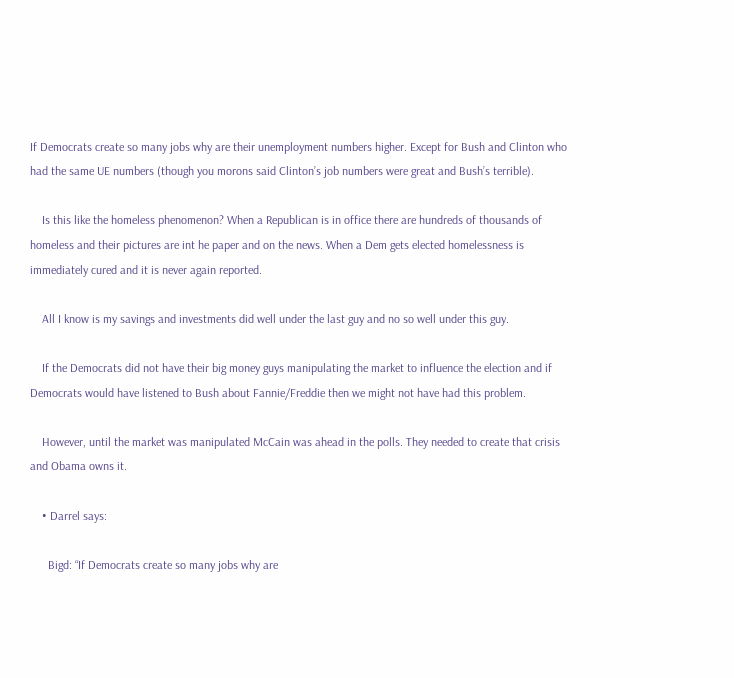If Democrats create so many jobs why are their unemployment numbers higher. Except for Bush and Clinton who had the same UE numbers (though you morons said Clinton’s job numbers were great and Bush’s terrible).

    Is this like the homeless phenomenon? When a Republican is in office there are hundreds of thousands of homeless and their pictures are int he paper and on the news. When a Dem gets elected homelessness is immediately cured and it is never again reported.

    All I know is my savings and investments did well under the last guy and no so well under this guy.

    If the Democrats did not have their big money guys manipulating the market to influence the election and if Democrats would have listened to Bush about Fannie/Freddie then we might not have had this problem.

    However, until the market was manipulated McCain was ahead in the polls. They needed to create that crisis and Obama owns it.

    • Darrel says:

      Bigd: “If Democrats create so many jobs why are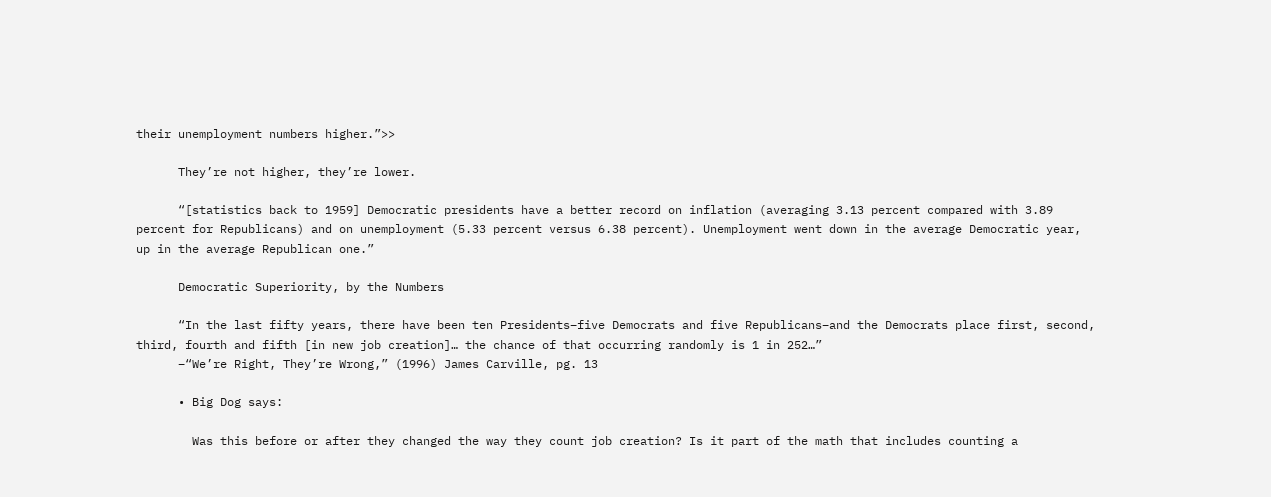their unemployment numbers higher.”>>

      They’re not higher, they’re lower.

      “[statistics back to 1959] Democratic presidents have a better record on inflation (averaging 3.13 percent compared with 3.89 percent for Republicans) and on unemployment (5.33 percent versus 6.38 percent). Unemployment went down in the average Democratic year, up in the average Republican one.”

      Democratic Superiority, by the Numbers

      “In the last fifty years, there have been ten Presidents–five Democrats and five Republicans–and the Democrats place first, second, third, fourth and fifth [in new job creation]… the chance of that occurring randomly is 1 in 252…”
      –“We’re Right, They’re Wrong,” (1996) James Carville, pg. 13

      • Big Dog says:

        Was this before or after they changed the way they count job creation? Is it part of the math that includes counting a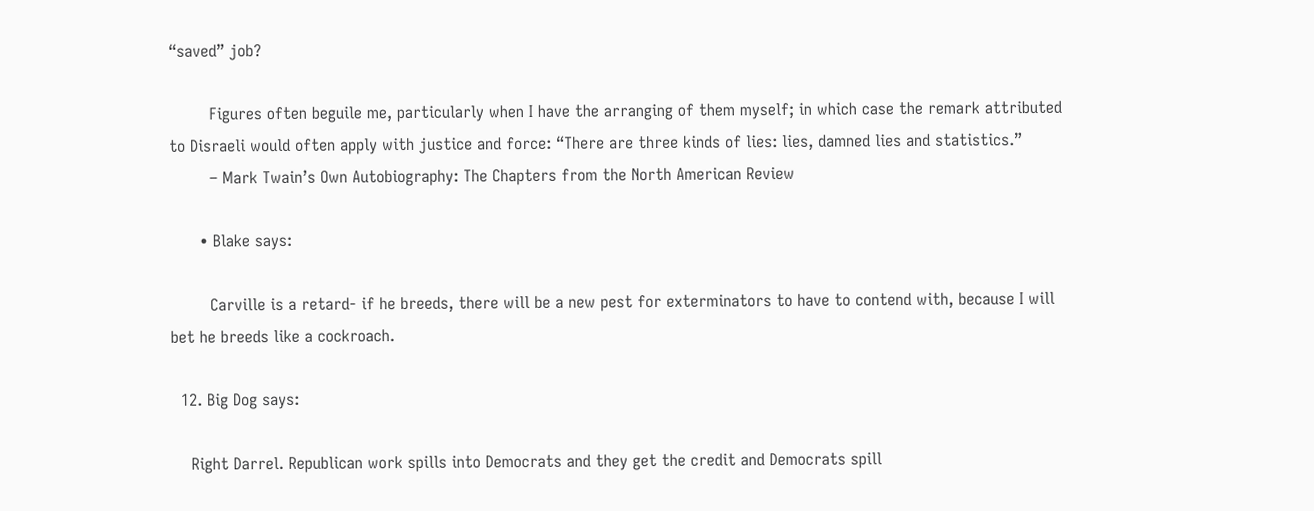“saved” job?

        Figures often beguile me, particularly when I have the arranging of them myself; in which case the remark attributed to Disraeli would often apply with justice and force: “There are three kinds of lies: lies, damned lies and statistics.”
        – Mark Twain’s Own Autobiography: The Chapters from the North American Review

      • Blake says:

        Carville is a retard- if he breeds, there will be a new pest for exterminators to have to contend with, because I will bet he breeds like a cockroach.

  12. Big Dog says:

    Right Darrel. Republican work spills into Democrats and they get the credit and Democrats spill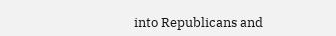into Republicans and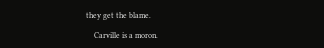they get the blame.

    Carville is a moron.